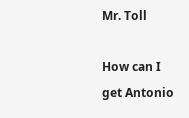Mr. Toll

How can I get Antonio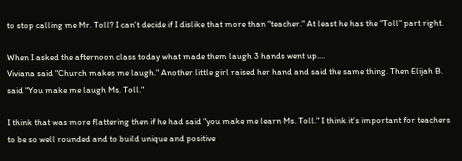to stop calling me Mr. Toll? I can't decide if I dislike that more than "teacher." At least he has the "Toll" part right.

When I asked the afternoon class today what made them laugh 3 hands went up....
Viviana said "Church makes me laugh." Another little girl raised her hand and said the same thing. Then Elijah B. said "You make me laugh Ms. Toll."

I think that was more flattering then if he had said "you make me learn Ms. Toll." I think it's important for teachers to be so well rounded and to build unique and positive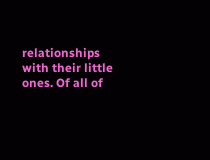relationships with their little ones. Of all of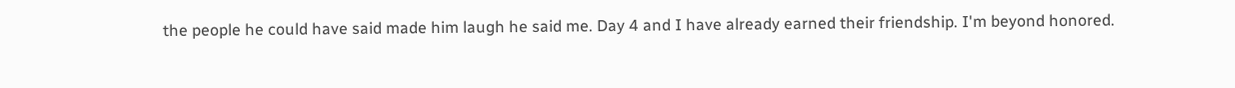the people he could have said made him laugh he said me. Day 4 and I have already earned their friendship. I'm beyond honored.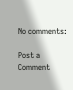No comments:

Post a Comment